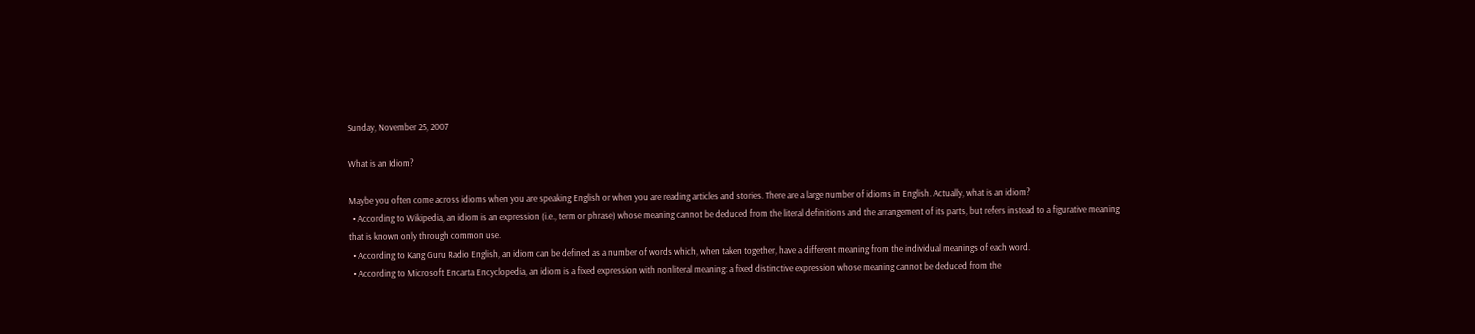Sunday, November 25, 2007

What is an Idiom?

Maybe you often come across idioms when you are speaking English or when you are reading articles and stories. There are a large number of idioms in English. Actually, what is an idiom?
  • According to Wikipedia, an idiom is an expression (i.e., term or phrase) whose meaning cannot be deduced from the literal definitions and the arrangement of its parts, but refers instead to a figurative meaning that is known only through common use.
  • According to Kang Guru Radio English, an idiom can be defined as a number of words which, when taken together, have a different meaning from the individual meanings of each word.
  • According to Microsoft Encarta Encyclopedia, an idiom is a fixed expression with nonliteral meaning: a fixed distinctive expression whose meaning cannot be deduced from the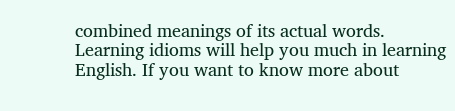combined meanings of its actual words.
Learning idioms will help you much in learning English. If you want to know more about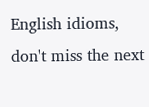English idioms, don't miss the next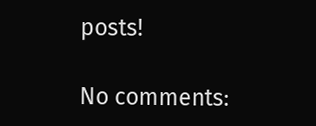posts!

No comments: